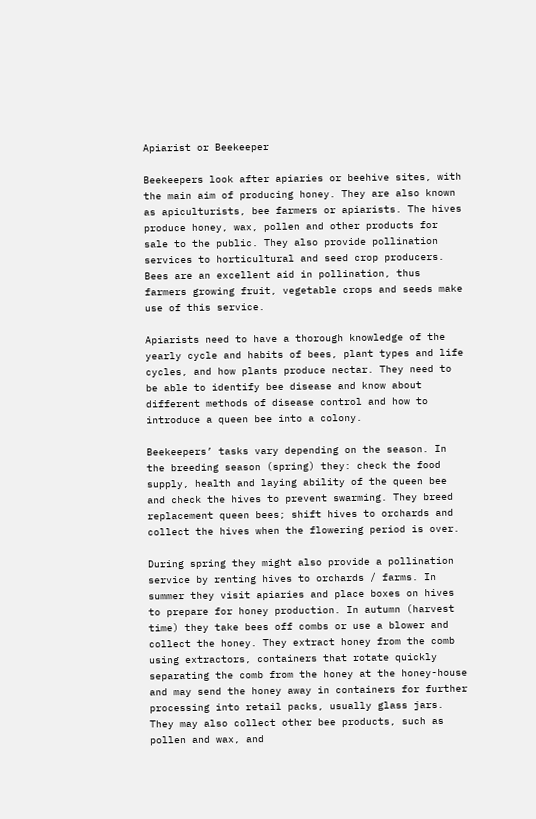Apiarist or Beekeeper

Beekeepers look after apiaries or beehive sites, with the main aim of producing honey. They are also known as apiculturists, bee farmers or apiarists. The hives produce honey, wax, pollen and other products for sale to the public. They also provide pollination services to horticultural and seed crop producers. Bees are an excellent aid in pollination, thus farmers growing fruit, vegetable crops and seeds make use of this service.

Apiarists need to have a thorough knowledge of the yearly cycle and habits of bees, plant types and life cycles, and how plants produce nectar. They need to be able to identify bee disease and know about different methods of disease control and how to introduce a queen bee into a colony.

Beekeepers’ tasks vary depending on the season. In the breeding season (spring) they: check the food supply, health and laying ability of the queen bee and check the hives to prevent swarming. They breed replacement queen bees; shift hives to orchards and collect the hives when the flowering period is over.

During spring they might also provide a pollination service by renting hives to orchards / farms. In summer they visit apiaries and place boxes on hives to prepare for honey production. In autumn (harvest time) they take bees off combs or use a blower and collect the honey. They extract honey from the comb using extractors, containers that rotate quickly separating the comb from the honey at the honey-house and may send the honey away in containers for further processing into retail packs, usually glass jars. They may also collect other bee products, such as pollen and wax, and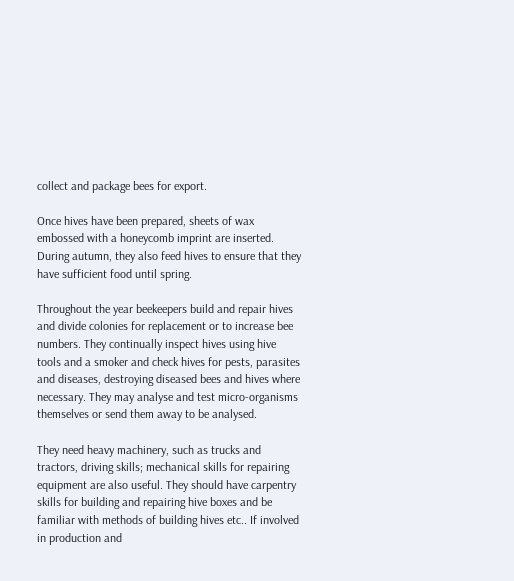collect and package bees for export.

Once hives have been prepared, sheets of wax embossed with a honeycomb imprint are inserted. During autumn, they also feed hives to ensure that they have sufficient food until spring.

Throughout the year beekeepers build and repair hives and divide colonies for replacement or to increase bee numbers. They continually inspect hives using hive tools and a smoker and check hives for pests, parasites and diseases, destroying diseased bees and hives where necessary. They may analyse and test micro-organisms themselves or send them away to be analysed.

They need heavy machinery, such as trucks and tractors, driving skills; mechanical skills for repairing equipment are also useful. They should have carpentry skills for building and repairing hive boxes and be familiar with methods of building hives etc.. If involved in production and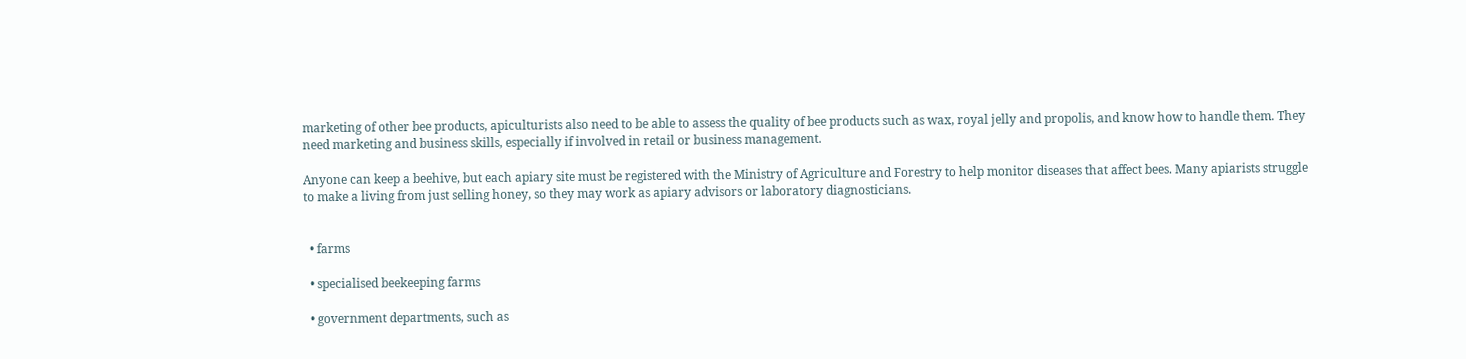marketing of other bee products, apiculturists also need to be able to assess the quality of bee products such as wax, royal jelly and propolis, and know how to handle them. They need marketing and business skills, especially if involved in retail or business management.

Anyone can keep a beehive, but each apiary site must be registered with the Ministry of Agriculture and Forestry to help monitor diseases that affect bees. Many apiarists struggle to make a living from just selling honey, so they may work as apiary advisors or laboratory diagnosticians.


  • farms

  • specialised beekeeping farms

  • government departments, such as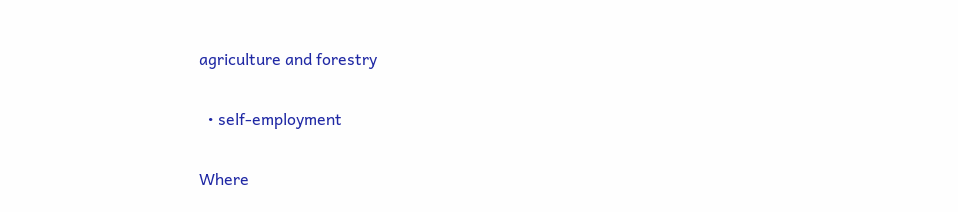agriculture and forestry

  • self-employment

Where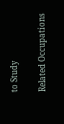to Study

Related Occupations